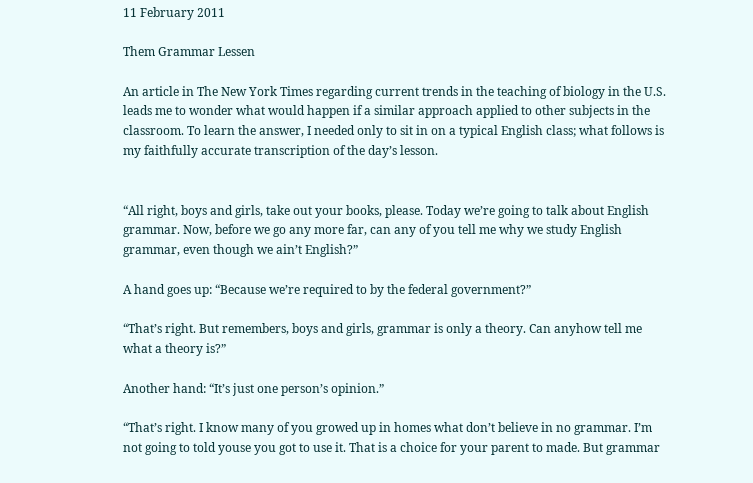11 February 2011

Them Grammar Lessen

An article in The New York Times regarding current trends in the teaching of biology in the U.S. leads me to wonder what would happen if a similar approach applied to other subjects in the classroom. To learn the answer, I needed only to sit in on a typical English class; what follows is my faithfully accurate transcription of the day’s lesson.


“All right, boys and girls, take out your books, please. Today we’re going to talk about English grammar. Now, before we go any more far, can any of you tell me why we study English grammar, even though we ain’t English?”

A hand goes up: “Because we’re required to by the federal government?”

“That’s right. But remembers, boys and girls, grammar is only a theory. Can anyhow tell me what a theory is?”

Another hand: “It’s just one person’s opinion.”

“That’s right. I know many of you growed up in homes what don’t believe in no grammar. I’m not going to told youse you got to use it. That is a choice for your parent to made. But grammar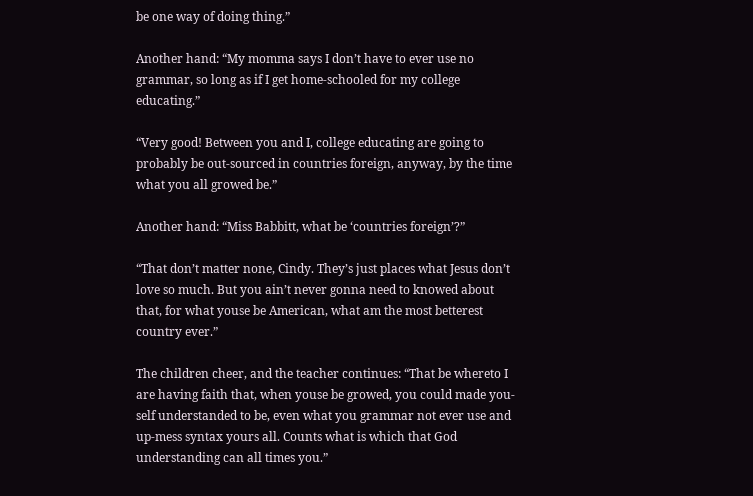be one way of doing thing.”

Another hand: “My momma says I don’t have to ever use no grammar, so long as if I get home-schooled for my college educating.”

“Very good! Between you and I, college educating are going to probably be out-sourced in countries foreign, anyway, by the time what you all growed be.”

Another hand: “Miss Babbitt, what be ‘countries foreign’?”

“That don’t matter none, Cindy. They’s just places what Jesus don’t love so much. But you ain’t never gonna need to knowed about that, for what youse be American, what am the most betterest country ever.”

The children cheer, and the teacher continues: “That be whereto I are having faith that, when youse be growed, you could made you-self understanded to be, even what you grammar not ever use and up-mess syntax yours all. Counts what is which that God understanding can all times you.”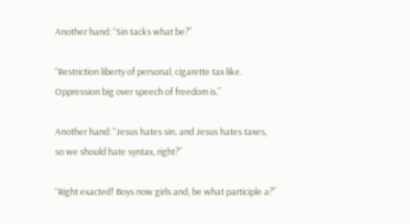Another hand: “Sin tacks what be?”

“Restriction liberty of personal, cigarette tax like. Oppression big over speech of freedom is.”

Another hand: “Jesus hates sin, and Jesus hates taxes, so we should hate syntax, right?”

“Right exacted! Boys now girls and, be what participle a?”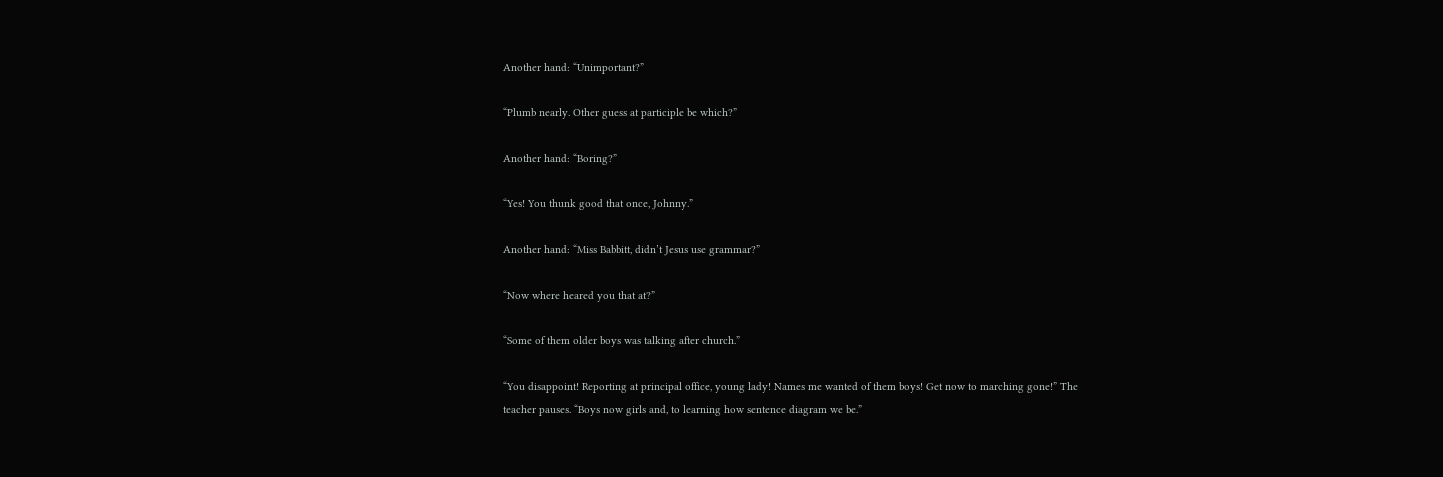Another hand: “Unimportant?”

“Plumb nearly. Other guess at participle be which?”

Another hand: “Boring?”

“Yes! You thunk good that once, Johnny.”

Another hand: “Miss Babbitt, didn’t Jesus use grammar?”

“Now where heared you that at?”

“Some of them older boys was talking after church.”

“You disappoint! Reporting at principal office, young lady! Names me wanted of them boys! Get now to marching gone!” The teacher pauses. “Boys now girls and, to learning how sentence diagram we be.”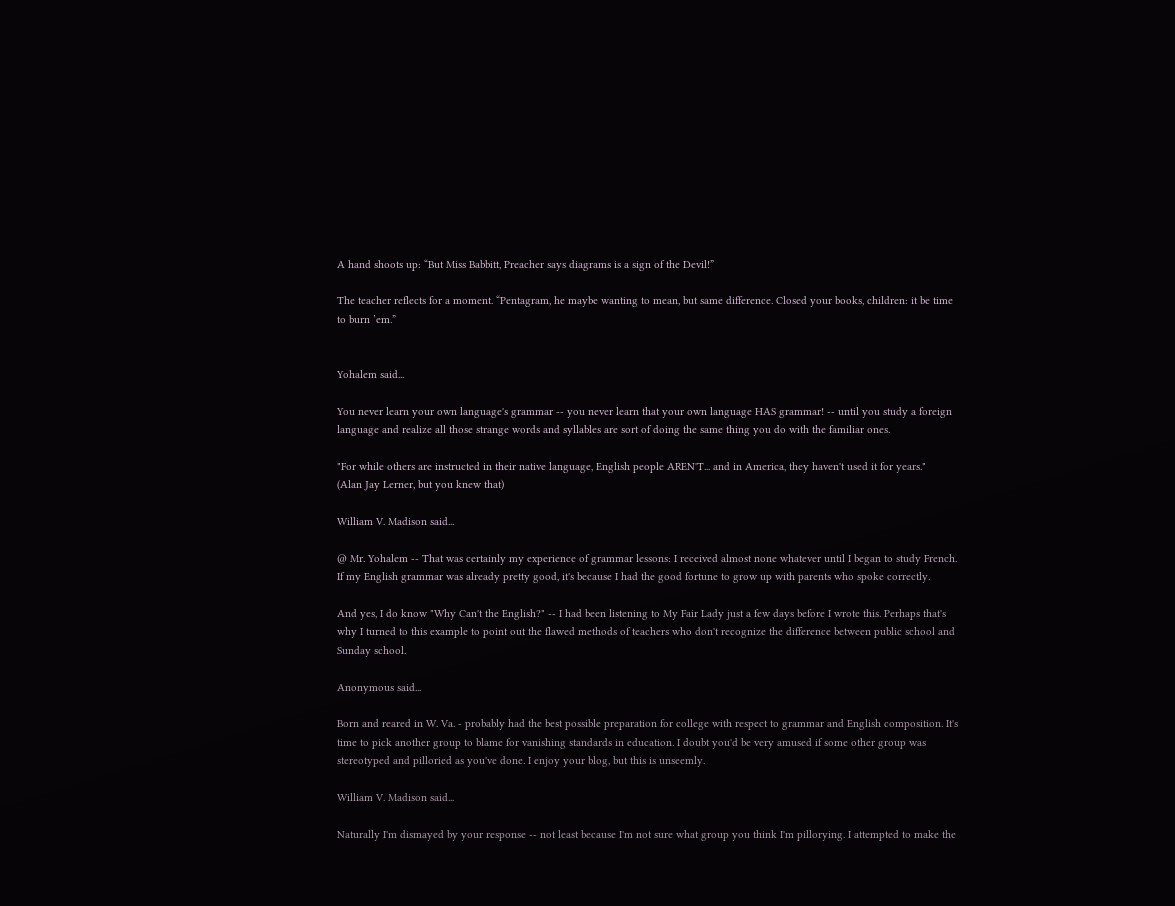A hand shoots up: “But Miss Babbitt, Preacher says diagrams is a sign of the Devil!”

The teacher reflects for a moment. “Pentagram, he maybe wanting to mean, but same difference. Closed your books, children: it be time to burn ’em.”


Yohalem said...

You never learn your own language's grammar -- you never learn that your own language HAS grammar! -- until you study a foreign language and realize all those strange words and syllables are sort of doing the same thing you do with the familiar ones.

"For while others are instructed in their native language, English people AREN'T... and in America, they haven't used it for years."
(Alan Jay Lerner, but you knew that)

William V. Madison said...

@ Mr. Yohalem -- That was certainly my experience of grammar lessons: I received almost none whatever until I began to study French. If my English grammar was already pretty good, it's because I had the good fortune to grow up with parents who spoke correctly.

And yes, I do know "Why Can't the English?" -- I had been listening to My Fair Lady just a few days before I wrote this. Perhaps that's why I turned to this example to point out the flawed methods of teachers who don't recognize the difference between public school and Sunday school.

Anonymous said...

Born and reared in W. Va. - probably had the best possible preparation for college with respect to grammar and English composition. It's time to pick another group to blame for vanishing standards in education. I doubt you'd be very amused if some other group was stereotyped and pilloried as you've done. I enjoy your blog, but this is unseemly.

William V. Madison said...

Naturally I'm dismayed by your response -- not least because I'm not sure what group you think I'm pillorying. I attempted to make the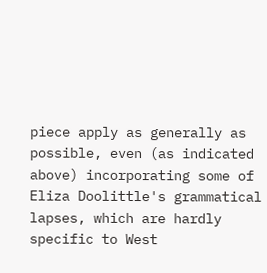piece apply as generally as possible, even (as indicated above) incorporating some of Eliza Doolittle's grammatical lapses, which are hardly specific to West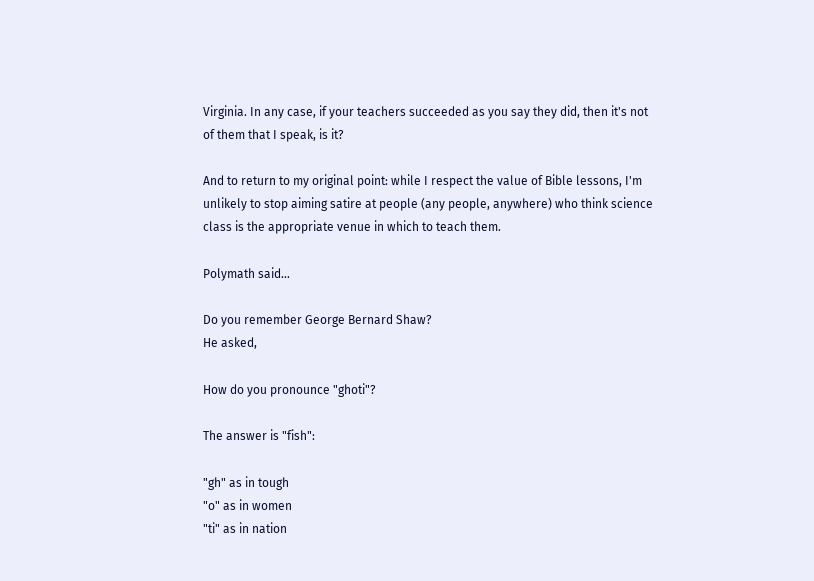Virginia. In any case, if your teachers succeeded as you say they did, then it's not of them that I speak, is it?

And to return to my original point: while I respect the value of Bible lessons, I'm unlikely to stop aiming satire at people (any people, anywhere) who think science class is the appropriate venue in which to teach them.

Polymath said...

Do you remember George Bernard Shaw?
He asked,

How do you pronounce "ghoti"?

The answer is "fish":

"gh" as in tough
"o" as in women
"ti" as in nation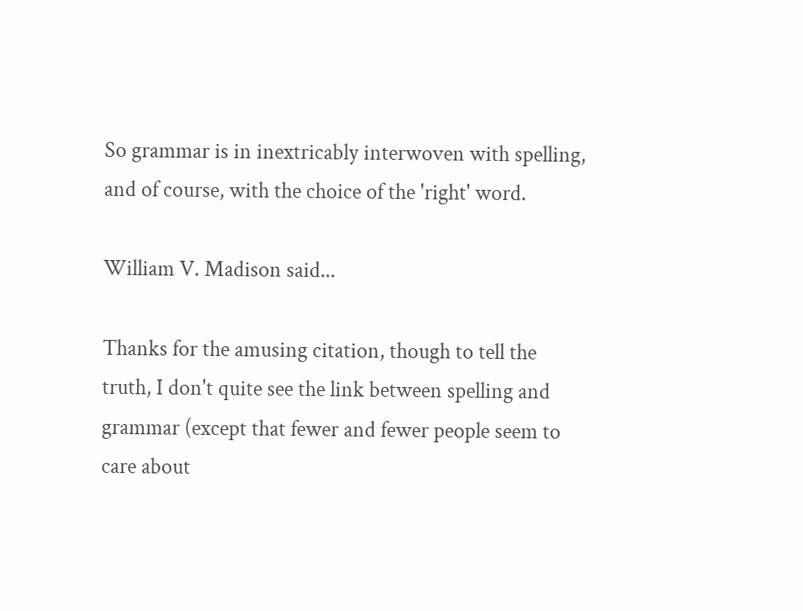So grammar is in inextricably interwoven with spelling, and of course, with the choice of the 'right' word.

William V. Madison said...

Thanks for the amusing citation, though to tell the truth, I don't quite see the link between spelling and grammar (except that fewer and fewer people seem to care about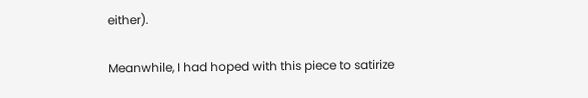either).

Meanwhile, I had hoped with this piece to satirize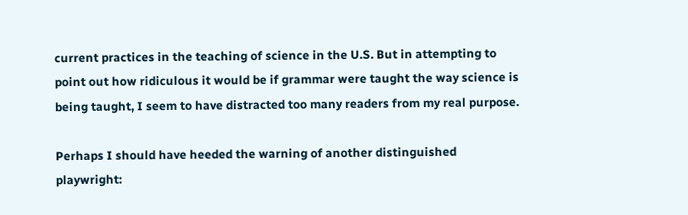current practices in the teaching of science in the U.S. But in attempting to point out how ridiculous it would be if grammar were taught the way science is being taught, I seem to have distracted too many readers from my real purpose.

Perhaps I should have heeded the warning of another distinguished playwright: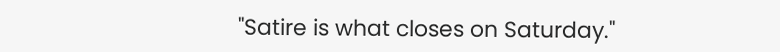"Satire is what closes on Saturday."